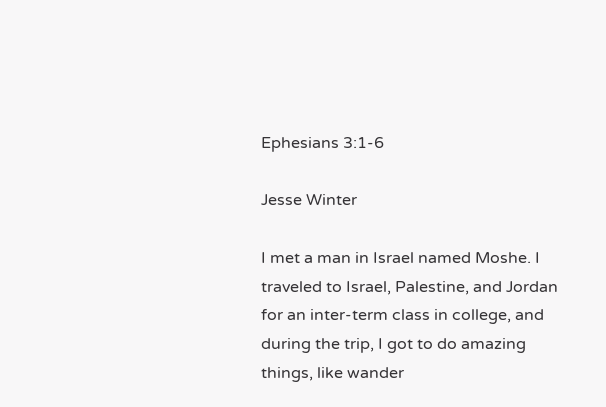Ephesians 3:1-6

Jesse Winter

I met a man in Israel named Moshe. I traveled to Israel, Palestine, and Jordan for an inter-term class in college, and during the trip, I got to do amazing things, like wander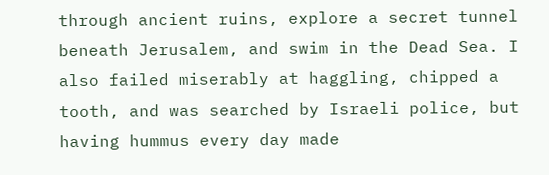through ancient ruins, explore a secret tunnel beneath Jerusalem, and swim in the Dead Sea. I also failed miserably at haggling, chipped a tooth, and was searched by Israeli police, but having hummus every day made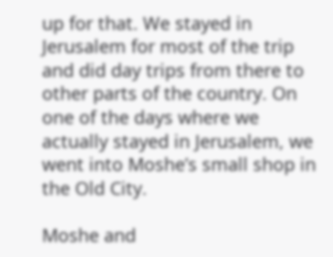up for that. We stayed in Jerusalem for most of the trip and did day trips from there to other parts of the country. On one of the days where we actually stayed in Jerusalem, we went into Moshe’s small shop in the Old City.

Moshe and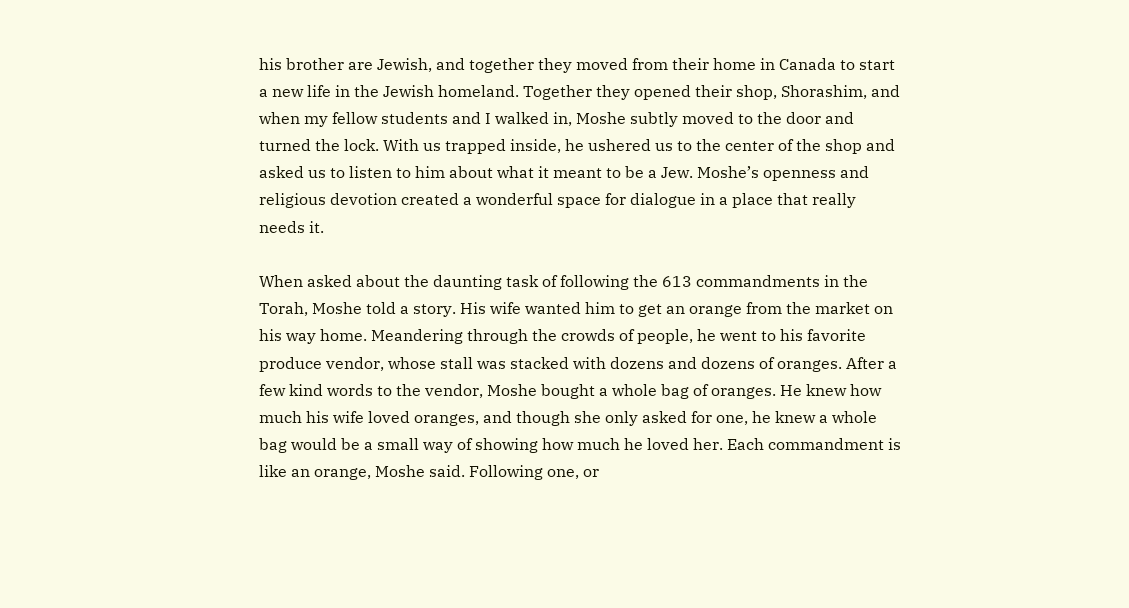his brother are Jewish, and together they moved from their home in Canada to start a new life in the Jewish homeland. Together they opened their shop, Shorashim, and when my fellow students and I walked in, Moshe subtly moved to the door and turned the lock. With us trapped inside, he ushered us to the center of the shop and asked us to listen to him about what it meant to be a Jew. Moshe’s openness and religious devotion created a wonderful space for dialogue in a place that really needs it.

When asked about the daunting task of following the 613 commandments in the Torah, Moshe told a story. His wife wanted him to get an orange from the market on his way home. Meandering through the crowds of people, he went to his favorite produce vendor, whose stall was stacked with dozens and dozens of oranges. After a few kind words to the vendor, Moshe bought a whole bag of oranges. He knew how much his wife loved oranges, and though she only asked for one, he knew a whole bag would be a small way of showing how much he loved her. Each commandment is like an orange, Moshe said. Following one, or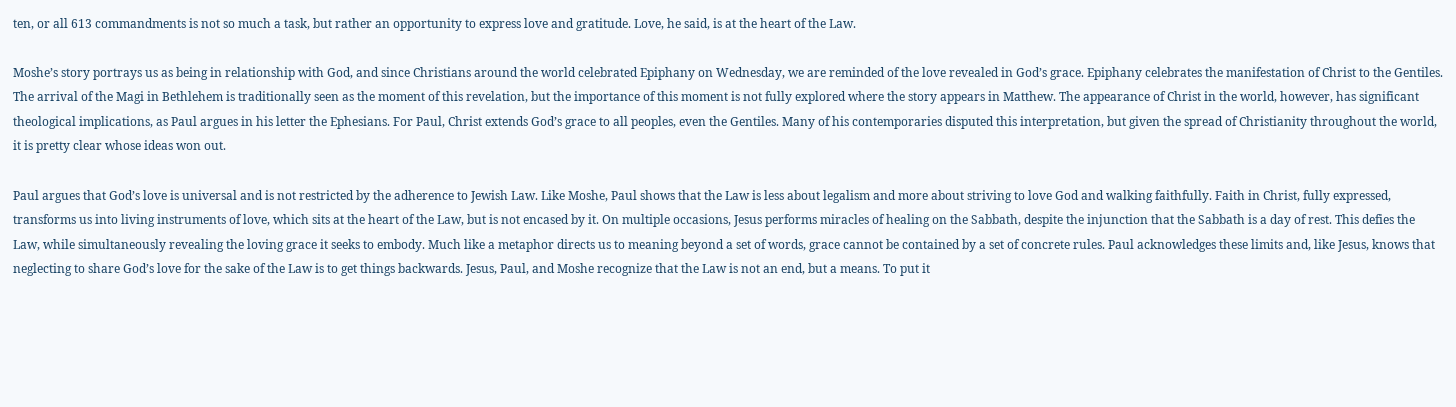ten, or all 613 commandments is not so much a task, but rather an opportunity to express love and gratitude. Love, he said, is at the heart of the Law.

Moshe’s story portrays us as being in relationship with God, and since Christians around the world celebrated Epiphany on Wednesday, we are reminded of the love revealed in God’s grace. Epiphany celebrates the manifestation of Christ to the Gentiles. The arrival of the Magi in Bethlehem is traditionally seen as the moment of this revelation, but the importance of this moment is not fully explored where the story appears in Matthew. The appearance of Christ in the world, however, has significant theological implications, as Paul argues in his letter the Ephesians. For Paul, Christ extends God’s grace to all peoples, even the Gentiles. Many of his contemporaries disputed this interpretation, but given the spread of Christianity throughout the world, it is pretty clear whose ideas won out.

Paul argues that God’s love is universal and is not restricted by the adherence to Jewish Law. Like Moshe, Paul shows that the Law is less about legalism and more about striving to love God and walking faithfully. Faith in Christ, fully expressed, transforms us into living instruments of love, which sits at the heart of the Law, but is not encased by it. On multiple occasions, Jesus performs miracles of healing on the Sabbath, despite the injunction that the Sabbath is a day of rest. This defies the Law, while simultaneously revealing the loving grace it seeks to embody. Much like a metaphor directs us to meaning beyond a set of words, grace cannot be contained by a set of concrete rules. Paul acknowledges these limits and, like Jesus, knows that neglecting to share God’s love for the sake of the Law is to get things backwards. Jesus, Paul, and Moshe recognize that the Law is not an end, but a means. To put it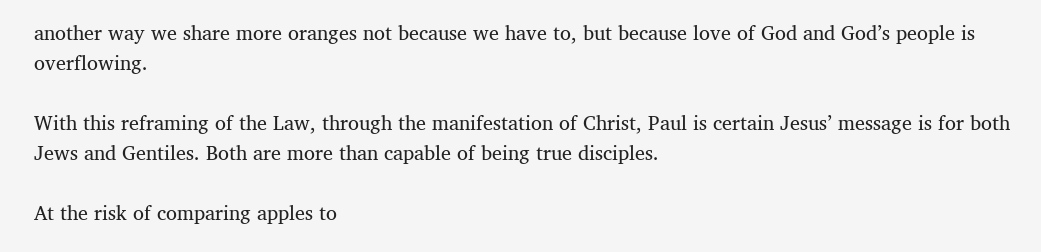another way we share more oranges not because we have to, but because love of God and God’s people is overflowing.

With this reframing of the Law, through the manifestation of Christ, Paul is certain Jesus’ message is for both Jews and Gentiles. Both are more than capable of being true disciples.

At the risk of comparing apples to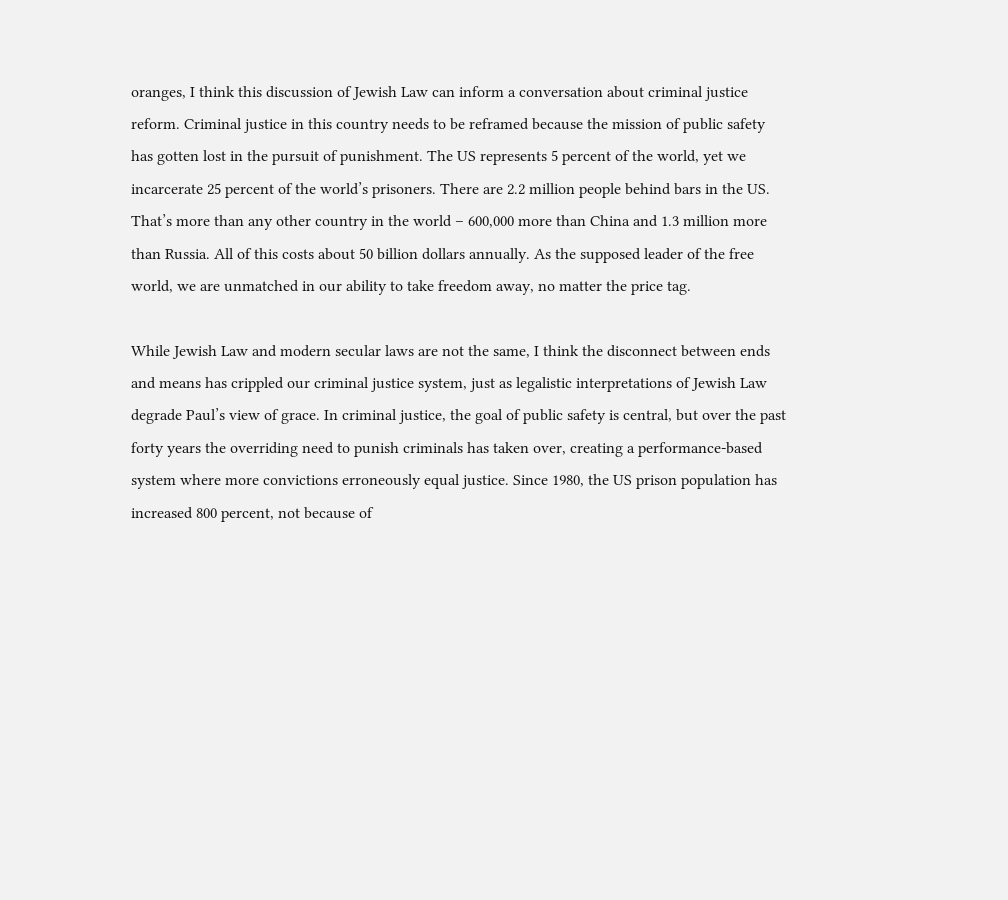oranges, I think this discussion of Jewish Law can inform a conversation about criminal justice reform. Criminal justice in this country needs to be reframed because the mission of public safety has gotten lost in the pursuit of punishment. The US represents 5 percent of the world, yet we incarcerate 25 percent of the world’s prisoners. There are 2.2 million people behind bars in the US. That’s more than any other country in the world – 600,000 more than China and 1.3 million more than Russia. All of this costs about 50 billion dollars annually. As the supposed leader of the free world, we are unmatched in our ability to take freedom away, no matter the price tag.

While Jewish Law and modern secular laws are not the same, I think the disconnect between ends and means has crippled our criminal justice system, just as legalistic interpretations of Jewish Law degrade Paul’s view of grace. In criminal justice, the goal of public safety is central, but over the past forty years the overriding need to punish criminals has taken over, creating a performance-based system where more convictions erroneously equal justice. Since 1980, the US prison population has increased 800 percent, not because of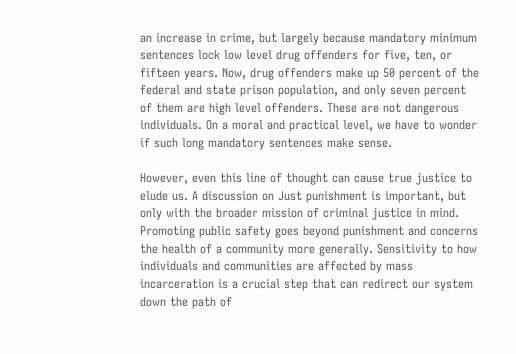an increase in crime, but largely because mandatory minimum sentences lock low level drug offenders for five, ten, or fifteen years. Now, drug offenders make up 50 percent of the federal and state prison population, and only seven percent of them are high level offenders. These are not dangerous individuals. On a moral and practical level, we have to wonder if such long mandatory sentences make sense.

However, even this line of thought can cause true justice to elude us. A discussion on Just punishment is important, but only with the broader mission of criminal justice in mind. Promoting public safety goes beyond punishment and concerns the health of a community more generally. Sensitivity to how individuals and communities are affected by mass incarceration is a crucial step that can redirect our system down the path of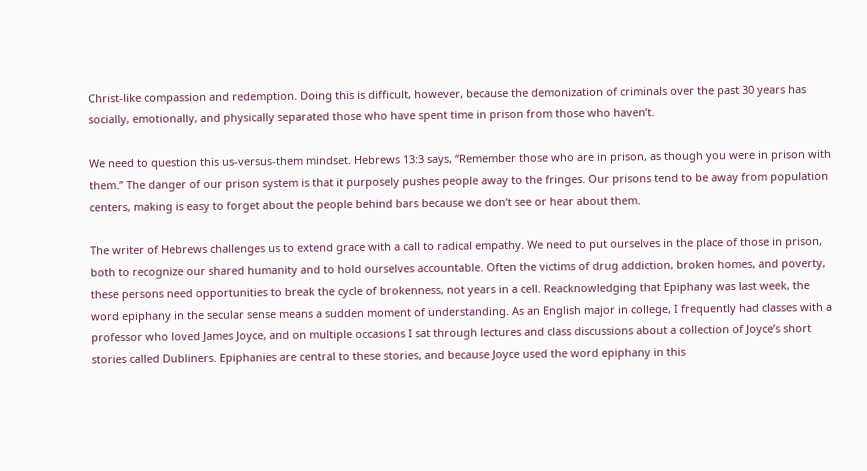Christ-like compassion and redemption. Doing this is difficult, however, because the demonization of criminals over the past 30 years has socially, emotionally, and physically separated those who have spent time in prison from those who haven’t.

We need to question this us-versus-them mindset. Hebrews 13:3 says, “Remember those who are in prison, as though you were in prison with them.” The danger of our prison system is that it purposely pushes people away to the fringes. Our prisons tend to be away from population centers, making is easy to forget about the people behind bars because we don’t see or hear about them.

The writer of Hebrews challenges us to extend grace with a call to radical empathy. We need to put ourselves in the place of those in prison, both to recognize our shared humanity and to hold ourselves accountable. Often the victims of drug addiction, broken homes, and poverty, these persons need opportunities to break the cycle of brokenness, not years in a cell. Reacknowledging that Epiphany was last week, the word epiphany in the secular sense means a sudden moment of understanding. As an English major in college, I frequently had classes with a professor who loved James Joyce, and on multiple occasions I sat through lectures and class discussions about a collection of Joyce’s short stories called Dubliners. Epiphanies are central to these stories, and because Joyce used the word epiphany in this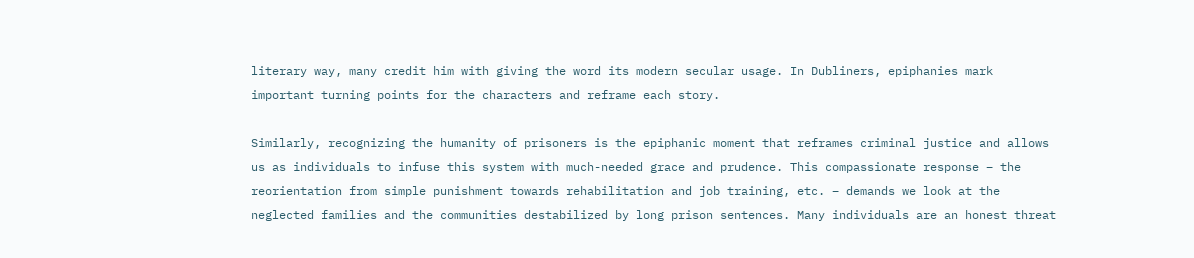literary way, many credit him with giving the word its modern secular usage. In Dubliners, epiphanies mark important turning points for the characters and reframe each story.

Similarly, recognizing the humanity of prisoners is the epiphanic moment that reframes criminal justice and allows us as individuals to infuse this system with much-needed grace and prudence. This compassionate response – the reorientation from simple punishment towards rehabilitation and job training, etc. – demands we look at the neglected families and the communities destabilized by long prison sentences. Many individuals are an honest threat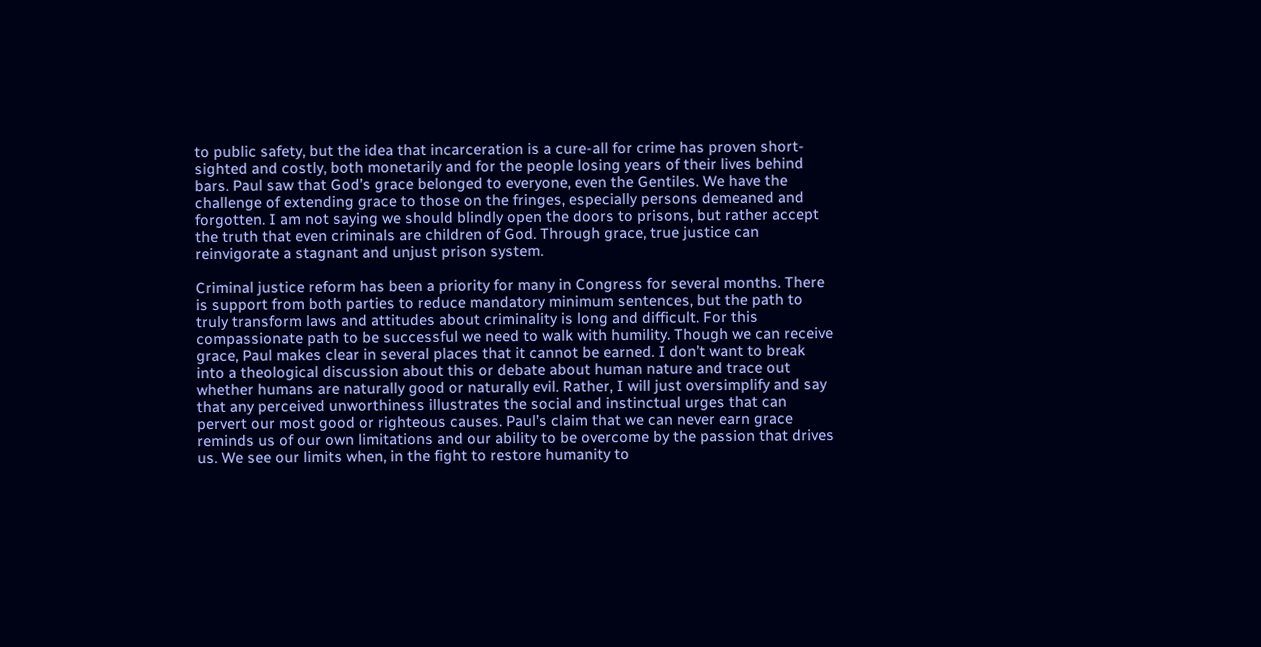to public safety, but the idea that incarceration is a cure-all for crime has proven short-sighted and costly, both monetarily and for the people losing years of their lives behind bars. Paul saw that God’s grace belonged to everyone, even the Gentiles. We have the challenge of extending grace to those on the fringes, especially persons demeaned and forgotten. I am not saying we should blindly open the doors to prisons, but rather accept the truth that even criminals are children of God. Through grace, true justice can reinvigorate a stagnant and unjust prison system.

Criminal justice reform has been a priority for many in Congress for several months. There is support from both parties to reduce mandatory minimum sentences, but the path to truly transform laws and attitudes about criminality is long and difficult. For this compassionate path to be successful we need to walk with humility. Though we can receive grace, Paul makes clear in several places that it cannot be earned. I don’t want to break into a theological discussion about this or debate about human nature and trace out whether humans are naturally good or naturally evil. Rather, I will just oversimplify and say that any perceived unworthiness illustrates the social and instinctual urges that can pervert our most good or righteous causes. Paul’s claim that we can never earn grace reminds us of our own limitations and our ability to be overcome by the passion that drives us. We see our limits when, in the fight to restore humanity to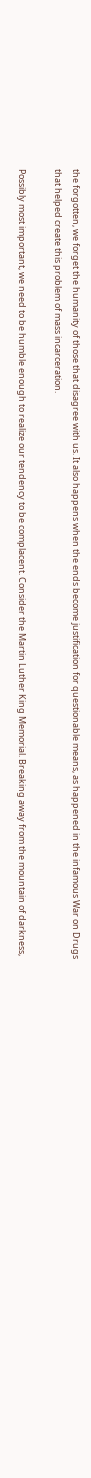the forgotten, we forget the humanity of those that disagree with us. It also happens when the ends become justification for questionable means, as happened in the infamous War on Drugs that helped create this problem of mass incarceration.

Possibly most important, we need to be humble enough to realize our tendency to be complacent. Consider the Martin Luther King Memorial. Breaking away from the mountain of darkness,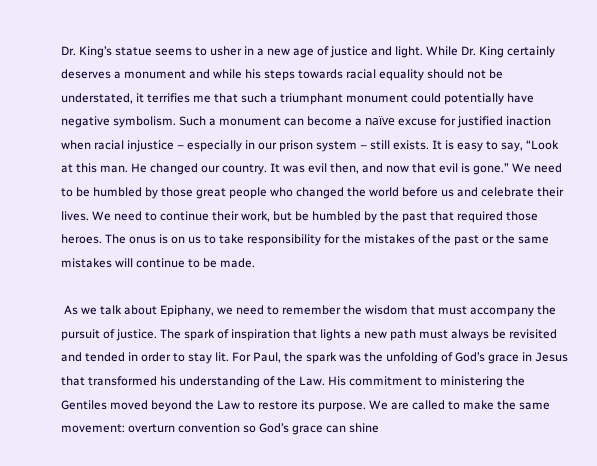Dr. King’s statue seems to usher in a new age of justice and light. While Dr. King certainly deserves a monument and while his steps towards racial equality should not be understated, it terrifies me that such a triumphant monument could potentially have negative symbolism. Such a monument can become a naïve excuse for justified inaction when racial injustice – especially in our prison system – still exists. It is easy to say, “Look at this man. He changed our country. It was evil then, and now that evil is gone.” We need to be humbled by those great people who changed the world before us and celebrate their lives. We need to continue their work, but be humbled by the past that required those heroes. The onus is on us to take responsibility for the mistakes of the past or the same mistakes will continue to be made.

 As we talk about Epiphany, we need to remember the wisdom that must accompany the pursuit of justice. The spark of inspiration that lights a new path must always be revisited and tended in order to stay lit. For Paul, the spark was the unfolding of God’s grace in Jesus that transformed his understanding of the Law. His commitment to ministering the Gentiles moved beyond the Law to restore its purpose. We are called to make the same movement: overturn convention so God’s grace can shine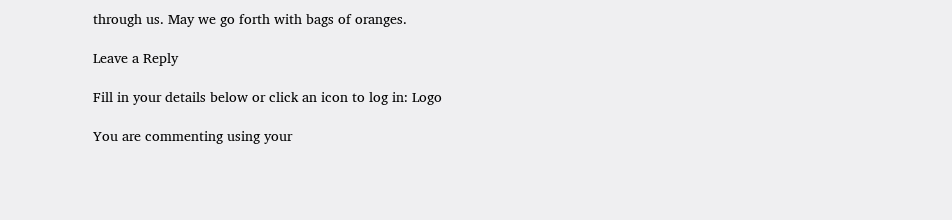through us. May we go forth with bags of oranges.

Leave a Reply

Fill in your details below or click an icon to log in: Logo

You are commenting using your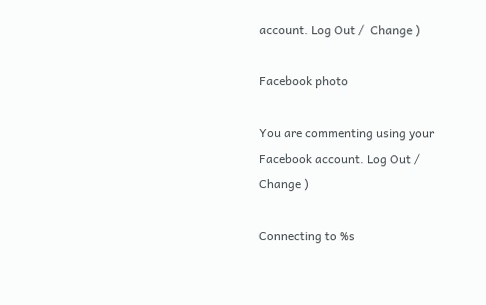account. Log Out /  Change )

Facebook photo

You are commenting using your Facebook account. Log Out /  Change )

Connecting to %s